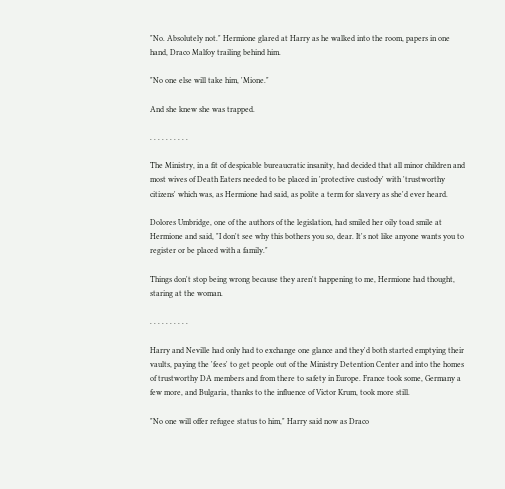"No. Absolutely not." Hermione glared at Harry as he walked into the room, papers in one hand, Draco Malfoy trailing behind him.

"No one else will take him, 'Mione."

And she knew she was trapped.

. . . . . . . . . .

The Ministry, in a fit of despicable bureaucratic insanity, had decided that all minor children and most wives of Death Eaters needed to be placed in 'protective custody' with 'trustworthy citizens' which was, as Hermione had said, as polite a term for slavery as she'd ever heard.

Dolores Umbridge, one of the authors of the legislation, had smiled her oily toad smile at Hermione and said, "I don't see why this bothers you so, dear. It's not like anyone wants you to register or be placed with a family."

Things don't stop being wrong because they aren't happening to me, Hermione had thought, staring at the woman.

. . . . . . . . . .

Harry and Neville had only had to exchange one glance and they'd both started emptying their vaults, paying the 'fees' to get people out of the Ministry Detention Center and into the homes of trustworthy DA members and from there to safety in Europe. France took some, Germany a few more, and Bulgaria, thanks to the influence of Victor Krum, took more still.

"No one will offer refugee status to him," Harry said now as Draco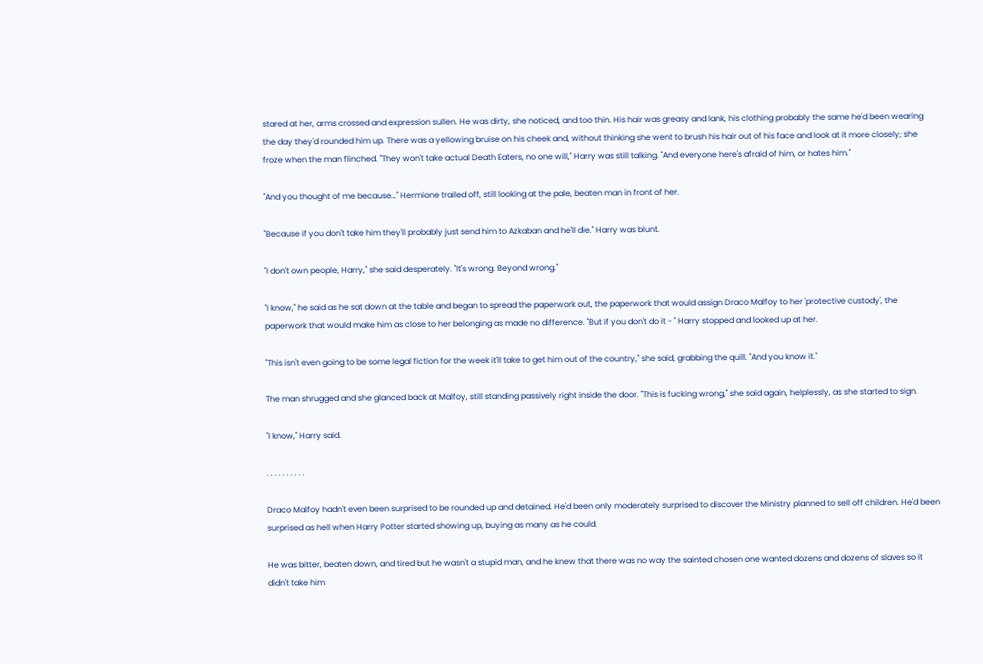stared at her, arms crossed and expression sullen. He was dirty, she noticed, and too thin. His hair was greasy and lank, his clothing probably the same he'd been wearing the day they'd rounded him up. There was a yellowing bruise on his cheek and, without thinking she went to brush his hair out of his face and look at it more closely; she froze when the man flinched. "They won't take actual Death Eaters, no one will," Harry was still talking. "And everyone here's afraid of him, or hates him."

"And you thought of me because…" Hermione trailed off, still looking at the pale, beaten man in front of her.

"Because if you don't take him they'll probably just send him to Azkaban and he'll die." Harry was blunt.

"I don't own people, Harry," she said desperately. "It's wrong. Beyond wrong."

"I know," he said as he sat down at the table and began to spread the paperwork out, the paperwork that would assign Draco Malfoy to her 'protective custody', the paperwork that would make him as close to her belonging as made no difference. "But if you don't do it - " Harry stopped and looked up at her.

"This isn't even going to be some legal fiction for the week it'll take to get him out of the country," she said, grabbing the quill. "And you know it."

The man shrugged and she glanced back at Malfoy, still standing passively right inside the door. "This is fucking wrong," she said again, helplessly, as she started to sign.

"I know," Harry said.

. . . . . . . . . .

Draco Malfoy hadn't even been surprised to be rounded up and detained. He'd been only moderately surprised to discover the Ministry planned to sell off children. He'd been surprised as hell when Harry Potter started showing up, buying as many as he could.

He was bitter, beaten down, and tired but he wasn't a stupid man, and he knew that there was no way the sainted chosen one wanted dozens and dozens of slaves so it didn't take him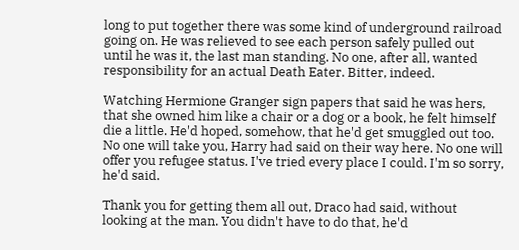long to put together there was some kind of underground railroad going on. He was relieved to see each person safely pulled out until he was it, the last man standing. No one, after all, wanted responsibility for an actual Death Eater. Bitter, indeed.

Watching Hermione Granger sign papers that said he was hers, that she owned him like a chair or a dog or a book, he felt himself die a little. He'd hoped, somehow, that he'd get smuggled out too. No one will take you, Harry had said on their way here. No one will offer you refugee status. I've tried every place I could. I'm so sorry, he'd said.

Thank you for getting them all out, Draco had said, without looking at the man. You didn't have to do that, he'd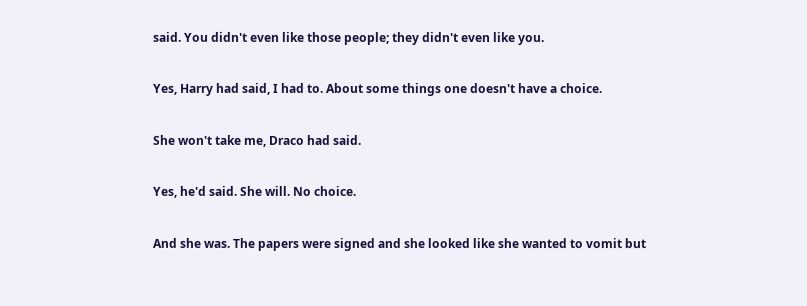said. You didn't even like those people; they didn't even like you.

Yes, Harry had said, I had to. About some things one doesn't have a choice.

She won't take me, Draco had said.

Yes, he'd said. She will. No choice.

And she was. The papers were signed and she looked like she wanted to vomit but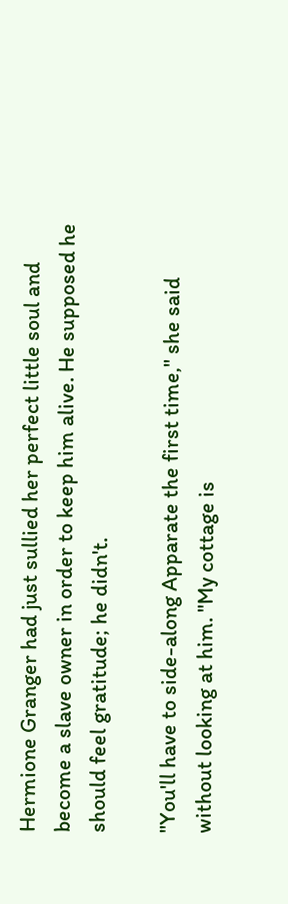Hermione Granger had just sullied her perfect little soul and become a slave owner in order to keep him alive. He supposed he should feel gratitude; he didn't.

"You'll have to side-along Apparate the first time," she said without looking at him. "My cottage is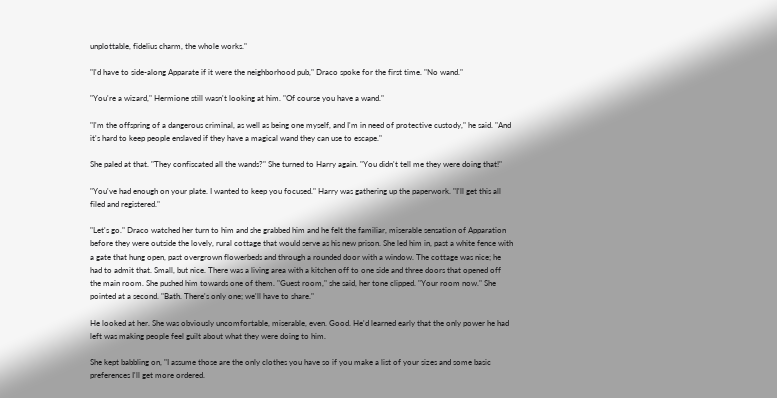unplottable, fidelius charm, the whole works."

"I'd have to side-along Apparate if it were the neighborhood pub," Draco spoke for the first time. "No wand."

"You're a wizard," Hermione still wasn't looking at him. "Of course you have a wand."

"I'm the offspring of a dangerous criminal, as well as being one myself, and I'm in need of protective custody," he said. "And it's hard to keep people enslaved if they have a magical wand they can use to escape."

She paled at that. "They confiscated all the wands?" She turned to Harry again. "You didn't tell me they were doing that!"

"You've had enough on your plate. I wanted to keep you focused." Harry was gathering up the paperwork. "I'll get this all filed and registered."

"Let's go." Draco watched her turn to him and she grabbed him and he felt the familiar, miserable sensation of Apparation before they were outside the lovely, rural cottage that would serve as his new prison. She led him in, past a white fence with a gate that hung open, past overgrown flowerbeds and through a rounded door with a window. The cottage was nice; he had to admit that. Small, but nice. There was a living area with a kitchen off to one side and three doors that opened off the main room. She pushed him towards one of them. "Guest room," she said, her tone clipped. "Your room now." She pointed at a second. "Bath. There's only one; we'll have to share."

He looked at her. She was obviously uncomfortable, miserable, even. Good. He'd learned early that the only power he had left was making people feel guilt about what they were doing to him.

She kept babbling on, "I assume those are the only clothes you have so if you make a list of your sizes and some basic preferences I'll get more ordered.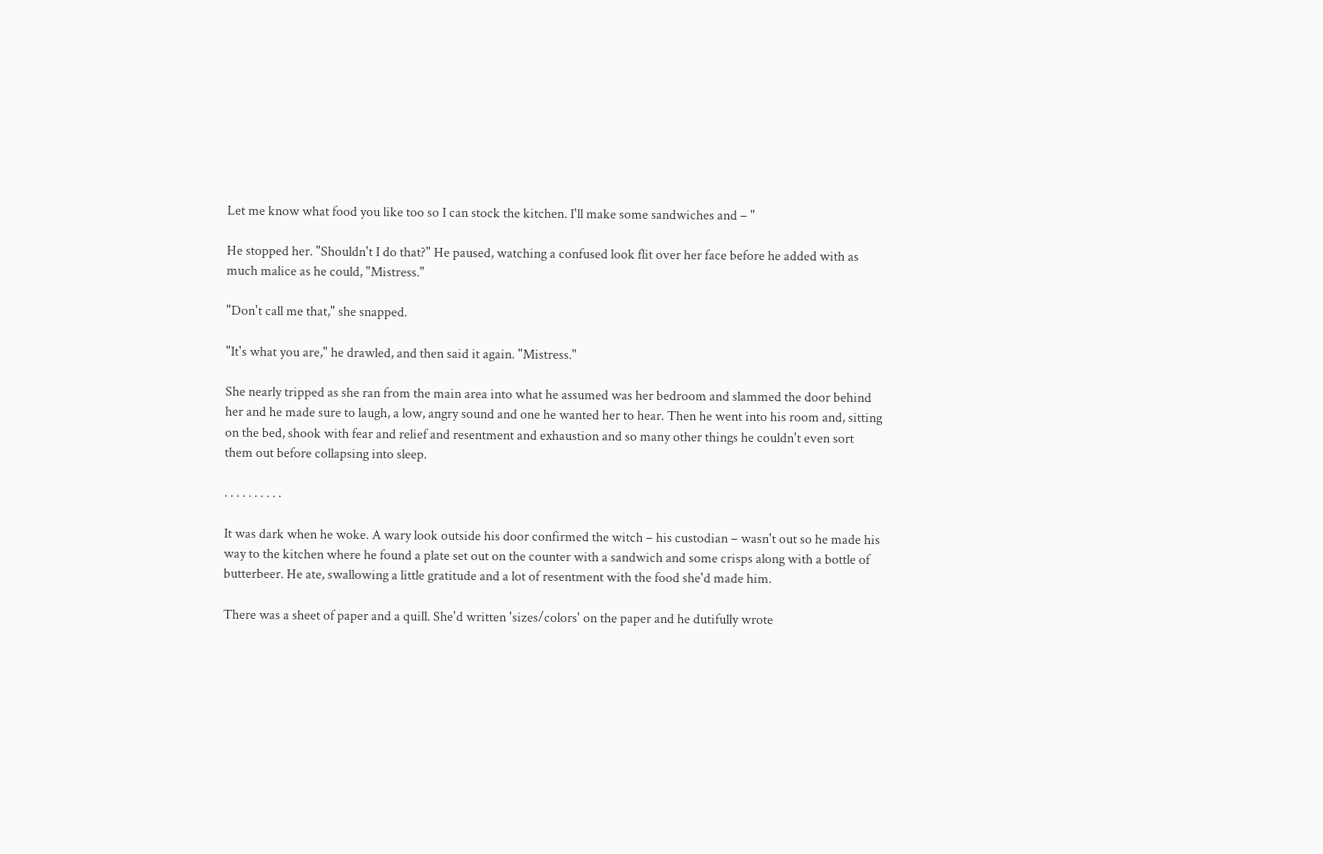Let me know what food you like too so I can stock the kitchen. I'll make some sandwiches and – "

He stopped her. "Shouldn't I do that?" He paused, watching a confused look flit over her face before he added with as much malice as he could, "Mistress."

"Don't call me that," she snapped.

"It's what you are," he drawled, and then said it again. "Mistress."

She nearly tripped as she ran from the main area into what he assumed was her bedroom and slammed the door behind her and he made sure to laugh, a low, angry sound and one he wanted her to hear. Then he went into his room and, sitting on the bed, shook with fear and relief and resentment and exhaustion and so many other things he couldn't even sort them out before collapsing into sleep.

. . . . . . . . . .

It was dark when he woke. A wary look outside his door confirmed the witch – his custodian – wasn't out so he made his way to the kitchen where he found a plate set out on the counter with a sandwich and some crisps along with a bottle of butterbeer. He ate, swallowing a little gratitude and a lot of resentment with the food she'd made him.

There was a sheet of paper and a quill. She'd written 'sizes/colors' on the paper and he dutifully wrote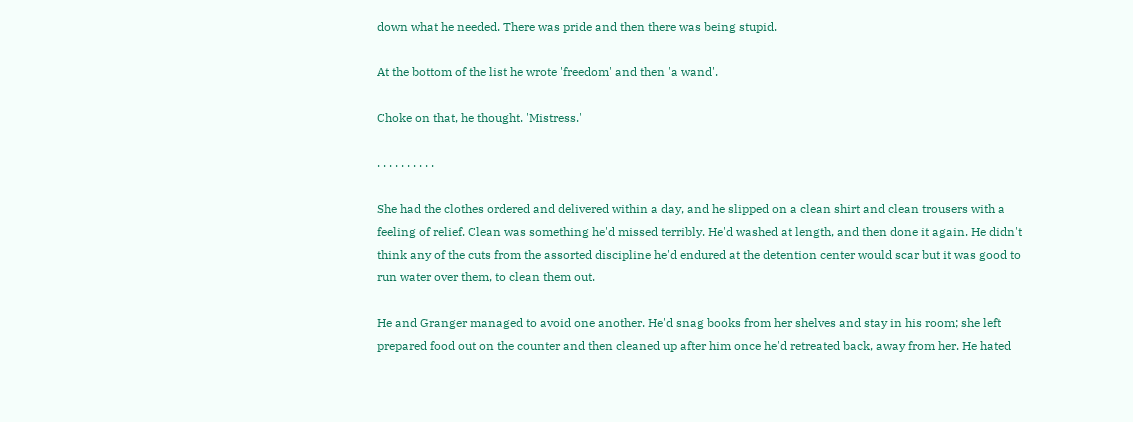down what he needed. There was pride and then there was being stupid.

At the bottom of the list he wrote 'freedom' and then 'a wand'.

Choke on that, he thought. 'Mistress.'

. . . . . . . . . .

She had the clothes ordered and delivered within a day, and he slipped on a clean shirt and clean trousers with a feeling of relief. Clean was something he'd missed terribly. He'd washed at length, and then done it again. He didn't think any of the cuts from the assorted discipline he'd endured at the detention center would scar but it was good to run water over them, to clean them out.

He and Granger managed to avoid one another. He'd snag books from her shelves and stay in his room; she left prepared food out on the counter and then cleaned up after him once he'd retreated back, away from her. He hated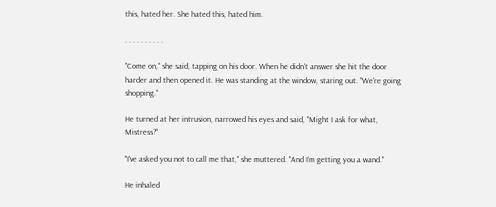this, hated her. She hated this, hated him.

. . . . . . . . . .

"Come on," she said, tapping on his door. When he didn't answer she hit the door harder and then opened it. He was standing at the window, staring out. "We're going shopping."

He turned at her intrusion, narrowed his eyes and said, "Might I ask for what, Mistress?"

"I've asked you not to call me that," she muttered. "And I'm getting you a wand."

He inhaled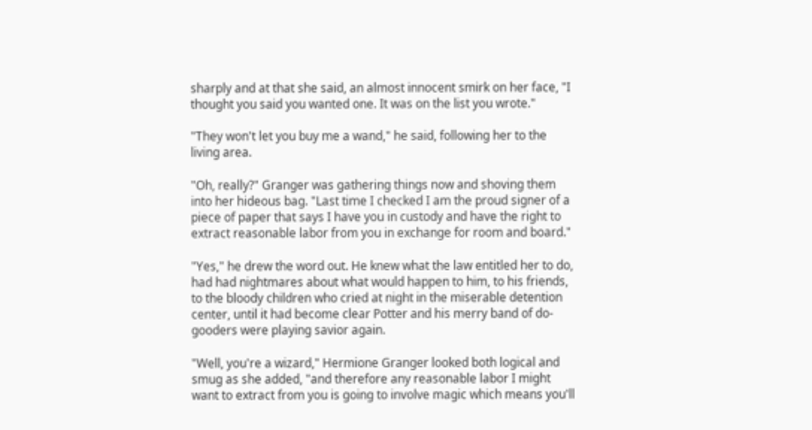sharply and at that she said, an almost innocent smirk on her face, "I thought you said you wanted one. It was on the list you wrote."

"They won't let you buy me a wand," he said, following her to the living area.

"Oh, really?" Granger was gathering things now and shoving them into her hideous bag. "Last time I checked I am the proud signer of a piece of paper that says I have you in custody and have the right to extract reasonable labor from you in exchange for room and board."

"Yes," he drew the word out. He knew what the law entitled her to do, had had nightmares about what would happen to him, to his friends, to the bloody children who cried at night in the miserable detention center, until it had become clear Potter and his merry band of do-gooders were playing savior again.

"Well, you're a wizard," Hermione Granger looked both logical and smug as she added, "and therefore any reasonable labor I might want to extract from you is going to involve magic which means you'll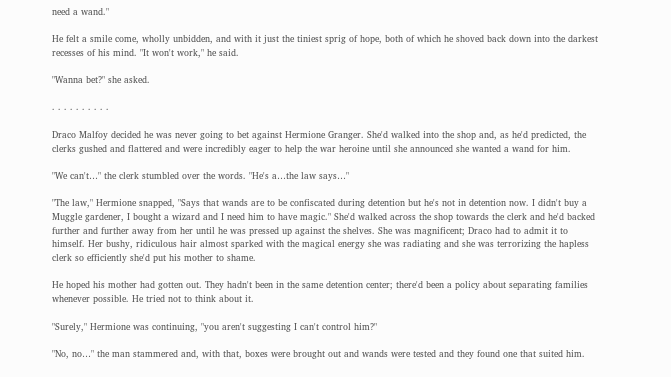need a wand."

He felt a smile come, wholly unbidden, and with it just the tiniest sprig of hope, both of which he shoved back down into the darkest recesses of his mind. "It won't work," he said.

"Wanna bet?" she asked.

. . . . . . . . . .

Draco Malfoy decided he was never going to bet against Hermione Granger. She'd walked into the shop and, as he'd predicted, the clerks gushed and flattered and were incredibly eager to help the war heroine until she announced she wanted a wand for him.

"We can't…" the clerk stumbled over the words. "He's a…the law says…"

"The law," Hermione snapped, "Says that wands are to be confiscated during detention but he's not in detention now. I didn't buy a Muggle gardener, I bought a wizard and I need him to have magic." She'd walked across the shop towards the clerk and he'd backed further and further away from her until he was pressed up against the shelves. She was magnificent; Draco had to admit it to himself. Her bushy, ridiculous hair almost sparked with the magical energy she was radiating and she was terrorizing the hapless clerk so efficiently she'd put his mother to shame.

He hoped his mother had gotten out. They hadn't been in the same detention center; there'd been a policy about separating families whenever possible. He tried not to think about it.

"Surely," Hermione was continuing, "you aren't suggesting I can't control him?"

"No, no…" the man stammered and, with that, boxes were brought out and wands were tested and they found one that suited him.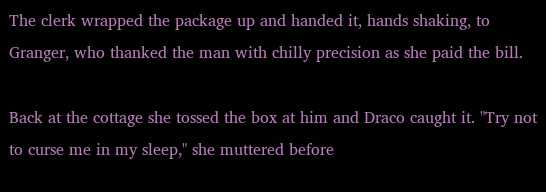The clerk wrapped the package up and handed it, hands shaking, to Granger, who thanked the man with chilly precision as she paid the bill.

Back at the cottage she tossed the box at him and Draco caught it. "Try not to curse me in my sleep," she muttered before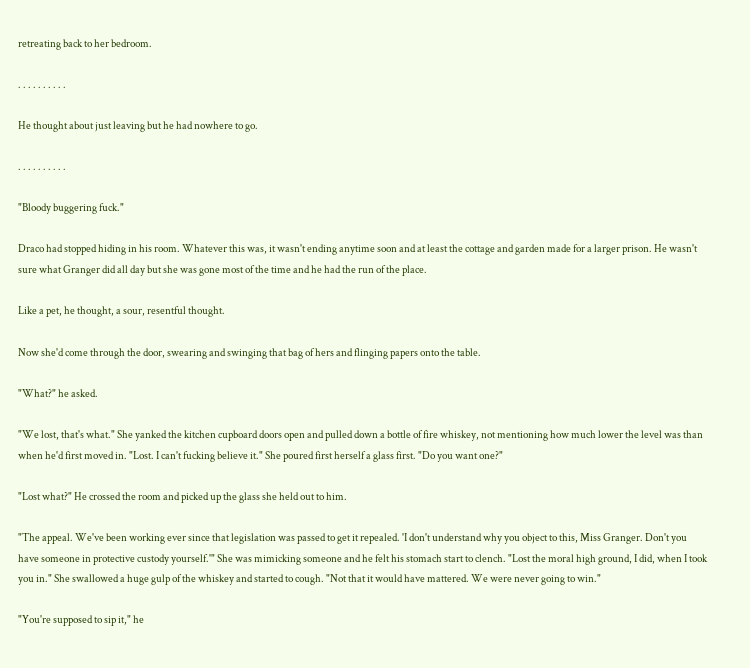retreating back to her bedroom.

. . . . . . . . . .

He thought about just leaving but he had nowhere to go.

. . . . . . . . . .

"Bloody buggering fuck."

Draco had stopped hiding in his room. Whatever this was, it wasn't ending anytime soon and at least the cottage and garden made for a larger prison. He wasn't sure what Granger did all day but she was gone most of the time and he had the run of the place.

Like a pet, he thought, a sour, resentful thought.

Now she'd come through the door, swearing and swinging that bag of hers and flinging papers onto the table.

"What?" he asked.

"We lost, that's what." She yanked the kitchen cupboard doors open and pulled down a bottle of fire whiskey, not mentioning how much lower the level was than when he'd first moved in. "Lost. I can't fucking believe it." She poured first herself a glass first. "Do you want one?"

"Lost what?" He crossed the room and picked up the glass she held out to him.

"The appeal. We've been working ever since that legislation was passed to get it repealed. 'I don't understand why you object to this, Miss Granger. Don't you have someone in protective custody yourself.'" She was mimicking someone and he felt his stomach start to clench. "Lost the moral high ground, I did, when I took you in." She swallowed a huge gulp of the whiskey and started to cough. "Not that it would have mattered. We were never going to win."

"You're supposed to sip it," he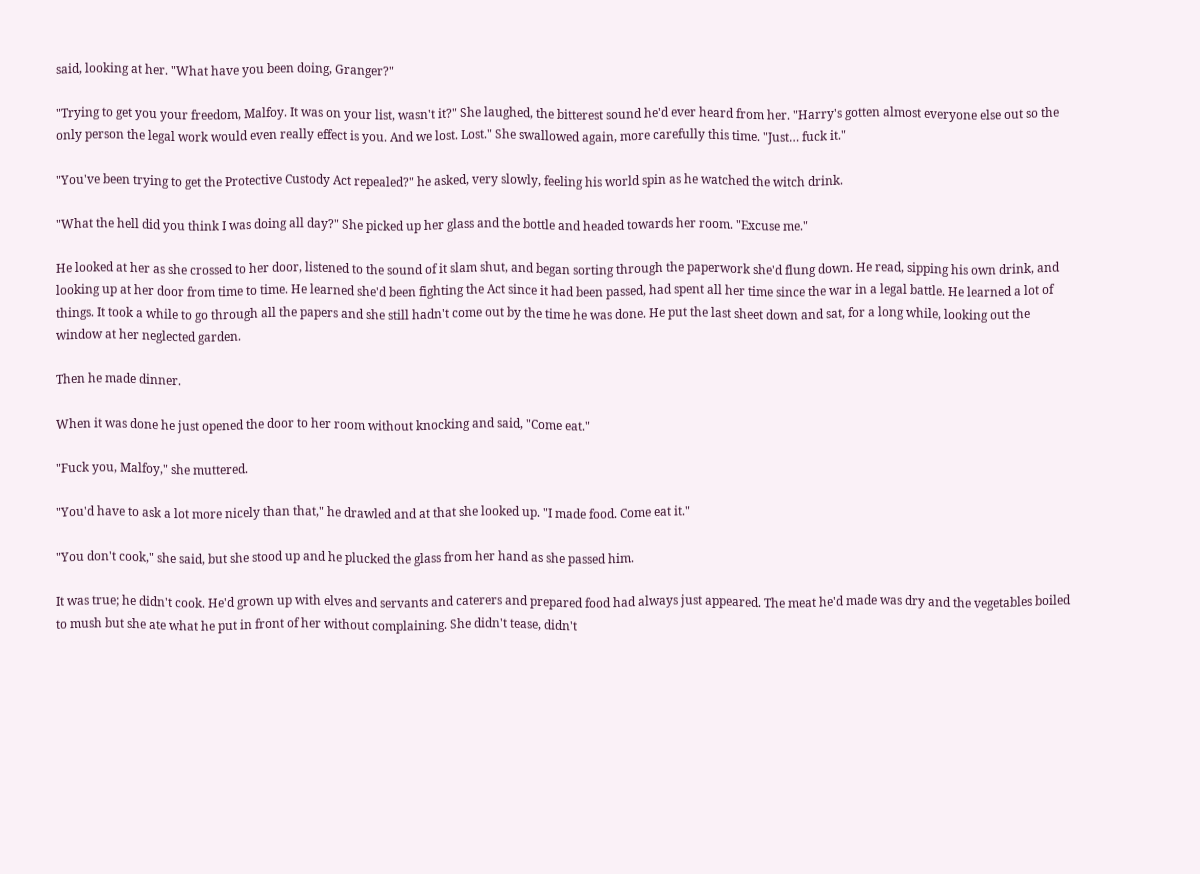said, looking at her. "What have you been doing, Granger?"

"Trying to get you your freedom, Malfoy. It was on your list, wasn't it?" She laughed, the bitterest sound he'd ever heard from her. "Harry's gotten almost everyone else out so the only person the legal work would even really effect is you. And we lost. Lost." She swallowed again, more carefully this time. "Just… fuck it."

"You've been trying to get the Protective Custody Act repealed?" he asked, very slowly, feeling his world spin as he watched the witch drink.

"What the hell did you think I was doing all day?" She picked up her glass and the bottle and headed towards her room. "Excuse me."

He looked at her as she crossed to her door, listened to the sound of it slam shut, and began sorting through the paperwork she'd flung down. He read, sipping his own drink, and looking up at her door from time to time. He learned she'd been fighting the Act since it had been passed, had spent all her time since the war in a legal battle. He learned a lot of things. It took a while to go through all the papers and she still hadn't come out by the time he was done. He put the last sheet down and sat, for a long while, looking out the window at her neglected garden.

Then he made dinner.

When it was done he just opened the door to her room without knocking and said, "Come eat."

"Fuck you, Malfoy," she muttered.

"You'd have to ask a lot more nicely than that," he drawled and at that she looked up. "I made food. Come eat it."

"You don't cook," she said, but she stood up and he plucked the glass from her hand as she passed him.

It was true; he didn't cook. He'd grown up with elves and servants and caterers and prepared food had always just appeared. The meat he'd made was dry and the vegetables boiled to mush but she ate what he put in front of her without complaining. She didn't tease, didn't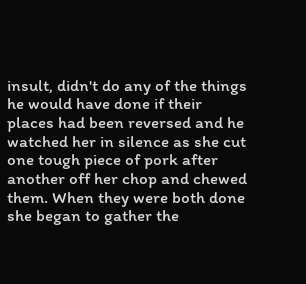insult, didn't do any of the things he would have done if their places had been reversed and he watched her in silence as she cut one tough piece of pork after another off her chop and chewed them. When they were both done she began to gather the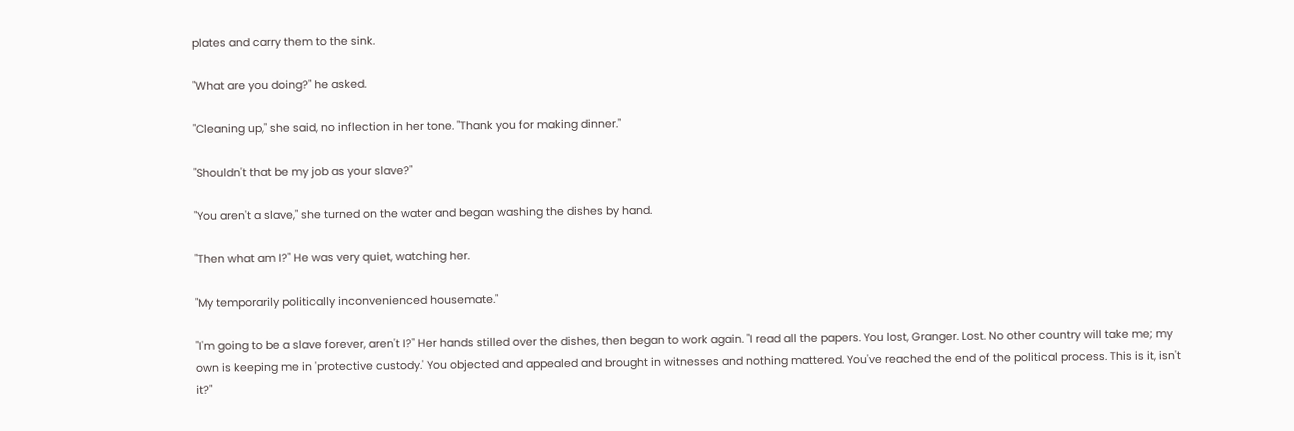plates and carry them to the sink.

"What are you doing?" he asked.

"Cleaning up," she said, no inflection in her tone. "Thank you for making dinner."

"Shouldn't that be my job as your slave?"

"You aren't a slave," she turned on the water and began washing the dishes by hand.

"Then what am I?" He was very quiet, watching her.

"My temporarily politically inconvenienced housemate."

"I'm going to be a slave forever, aren't I?" Her hands stilled over the dishes, then began to work again. "I read all the papers. You lost, Granger. Lost. No other country will take me; my own is keeping me in 'protective custody.' You objected and appealed and brought in witnesses and nothing mattered. You've reached the end of the political process. This is it, isn't it?"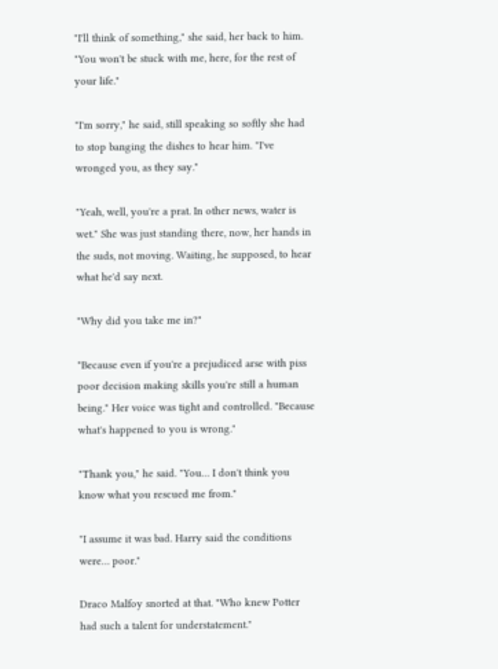"I'll think of something," she said, her back to him. "You won't be stuck with me, here, for the rest of your life."

"I'm sorry," he said, still speaking so softly she had to stop banging the dishes to hear him. "I've wronged you, as they say."

"Yeah, well, you're a prat. In other news, water is wet." She was just standing there, now, her hands in the suds, not moving. Waiting, he supposed, to hear what he'd say next.

"Why did you take me in?"

"Because even if you're a prejudiced arse with piss poor decision making skills you're still a human being." Her voice was tight and controlled. "Because what's happened to you is wrong."

"Thank you," he said. "You… I don't think you know what you rescued me from."

"I assume it was bad. Harry said the conditions were… poor."

Draco Malfoy snorted at that. "Who knew Potter had such a talent for understatement."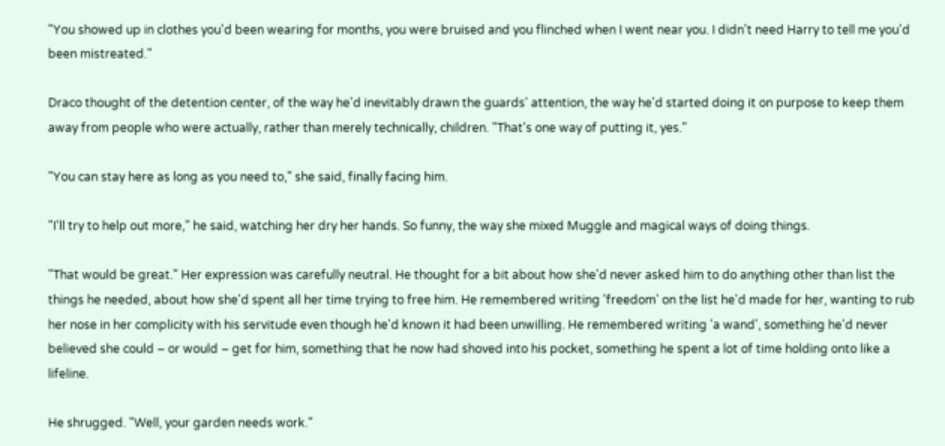"You showed up in clothes you'd been wearing for months, you were bruised and you flinched when I went near you. I didn't need Harry to tell me you'd been mistreated."

Draco thought of the detention center, of the way he'd inevitably drawn the guards' attention, the way he'd started doing it on purpose to keep them away from people who were actually, rather than merely technically, children. "That's one way of putting it, yes."

"You can stay here as long as you need to," she said, finally facing him.

"I'll try to help out more," he said, watching her dry her hands. So funny, the way she mixed Muggle and magical ways of doing things.

"That would be great." Her expression was carefully neutral. He thought for a bit about how she'd never asked him to do anything other than list the things he needed, about how she'd spent all her time trying to free him. He remembered writing 'freedom' on the list he'd made for her, wanting to rub her nose in her complicity with his servitude even though he'd known it had been unwilling. He remembered writing 'a wand', something he'd never believed she could – or would – get for him, something that he now had shoved into his pocket, something he spent a lot of time holding onto like a lifeline.

He shrugged. "Well, your garden needs work."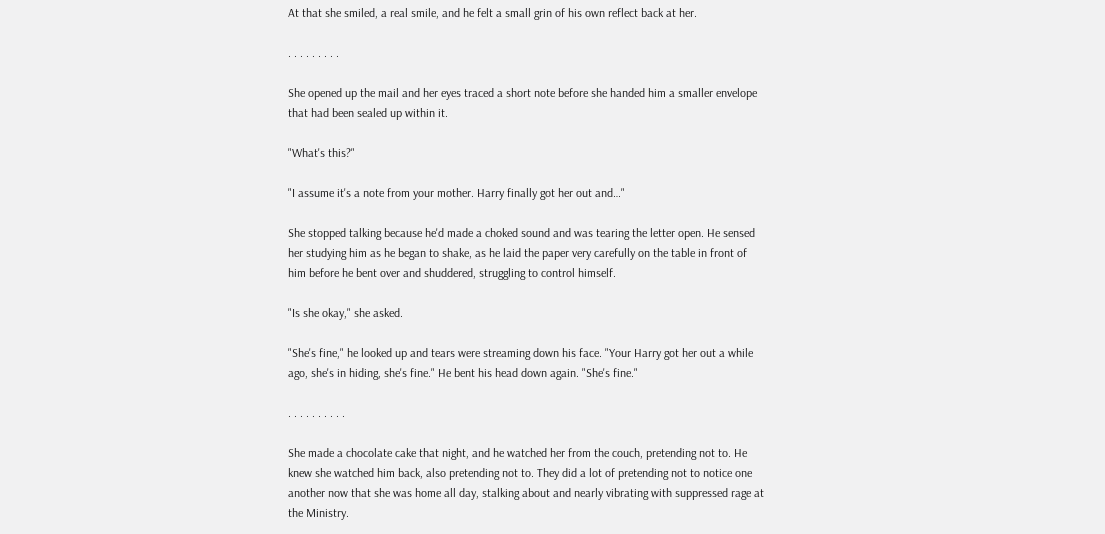At that she smiled, a real smile, and he felt a small grin of his own reflect back at her.

. . . . . . . . .

She opened up the mail and her eyes traced a short note before she handed him a smaller envelope that had been sealed up within it.

"What's this?"

"I assume it's a note from your mother. Harry finally got her out and…"

She stopped talking because he'd made a choked sound and was tearing the letter open. He sensed her studying him as he began to shake, as he laid the paper very carefully on the table in front of him before he bent over and shuddered, struggling to control himself.

"Is she okay," she asked.

"She's fine," he looked up and tears were streaming down his face. "Your Harry got her out a while ago, she's in hiding, she's fine." He bent his head down again. "She's fine."

. . . . . . . . . .

She made a chocolate cake that night, and he watched her from the couch, pretending not to. He knew she watched him back, also pretending not to. They did a lot of pretending not to notice one another now that she was home all day, stalking about and nearly vibrating with suppressed rage at the Ministry.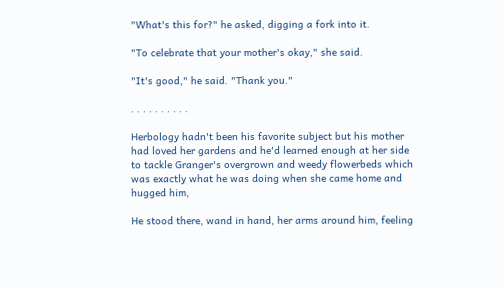"What's this for?" he asked, digging a fork into it.

"To celebrate that your mother's okay," she said.

"It's good," he said. "Thank you."

. . . . . . . . . .

Herbology hadn't been his favorite subject but his mother had loved her gardens and he'd learned enough at her side to tackle Granger's overgrown and weedy flowerbeds which was exactly what he was doing when she came home and hugged him,

He stood there, wand in hand, her arms around him, feeling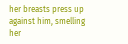her breasts press up against him, smelling her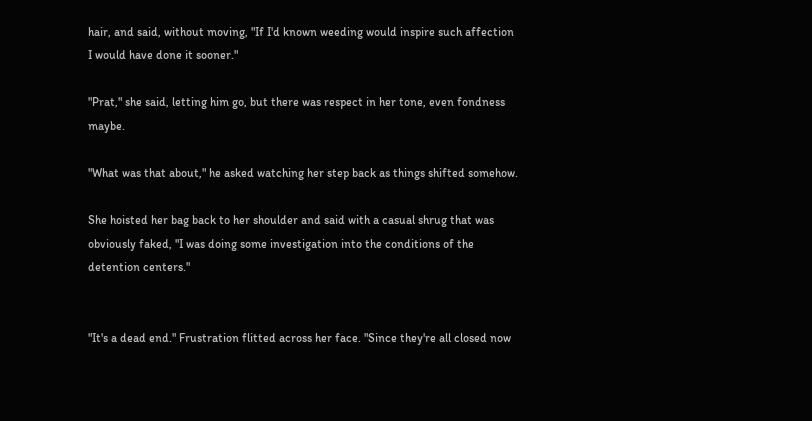hair, and said, without moving, "If I'd known weeding would inspire such affection I would have done it sooner."

"Prat," she said, letting him go, but there was respect in her tone, even fondness maybe.

"What was that about," he asked watching her step back as things shifted somehow.

She hoisted her bag back to her shoulder and said with a casual shrug that was obviously faked, "I was doing some investigation into the conditions of the detention centers."


"It's a dead end." Frustration flitted across her face. "Since they're all closed now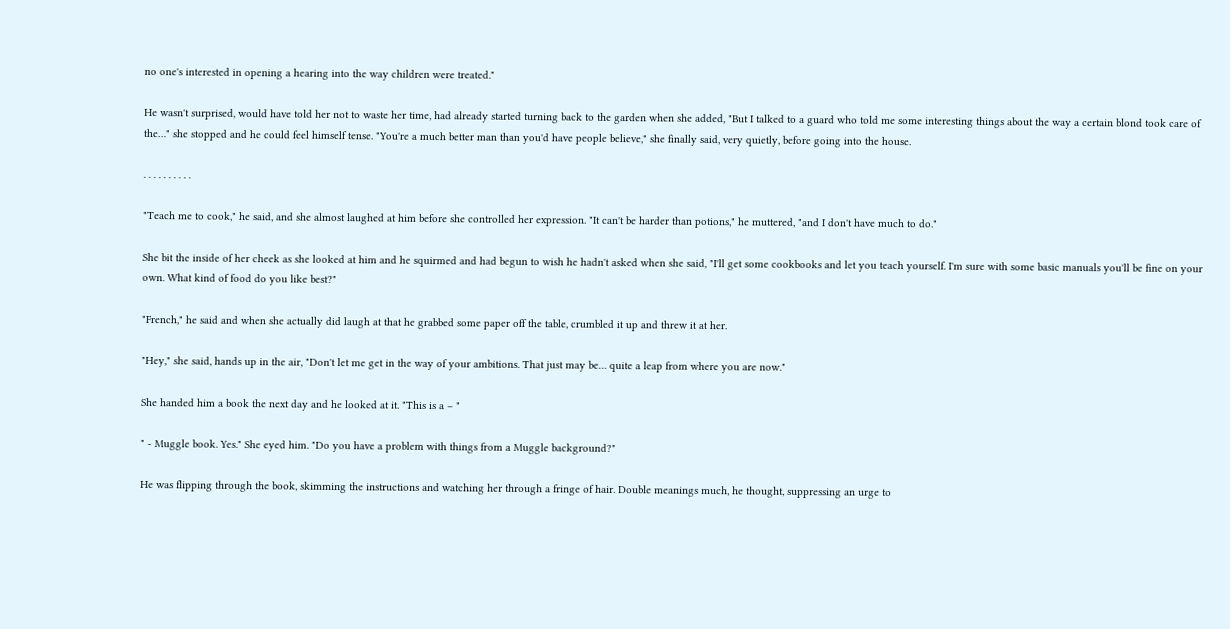no one's interested in opening a hearing into the way children were treated."

He wasn't surprised, would have told her not to waste her time, had already started turning back to the garden when she added, "But I talked to a guard who told me some interesting things about the way a certain blond took care of the…" she stopped and he could feel himself tense. "You're a much better man than you'd have people believe," she finally said, very quietly, before going into the house.

. . . . . . . . . .

"Teach me to cook," he said, and she almost laughed at him before she controlled her expression. "It can't be harder than potions," he muttered, "and I don't have much to do."

She bit the inside of her cheek as she looked at him and he squirmed and had begun to wish he hadn't asked when she said, "I'll get some cookbooks and let you teach yourself. I'm sure with some basic manuals you'll be fine on your own. What kind of food do you like best?"

"French," he said and when she actually did laugh at that he grabbed some paper off the table, crumbled it up and threw it at her.

"Hey," she said, hands up in the air, "Don't let me get in the way of your ambitions. That just may be… quite a leap from where you are now."

She handed him a book the next day and he looked at it. "This is a – "

" - Muggle book. Yes." She eyed him. "Do you have a problem with things from a Muggle background?"

He was flipping through the book, skimming the instructions and watching her through a fringe of hair. Double meanings much, he thought, suppressing an urge to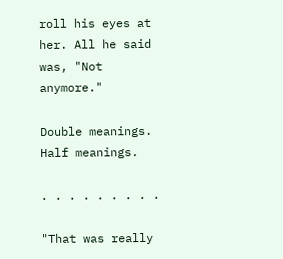roll his eyes at her. All he said was, "Not anymore."

Double meanings. Half meanings.

. . . . . . . . .

"That was really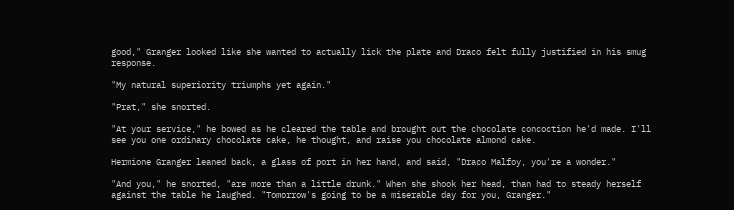good," Granger looked like she wanted to actually lick the plate and Draco felt fully justified in his smug response.

"My natural superiority triumphs yet again."

"Prat," she snorted.

"At your service," he bowed as he cleared the table and brought out the chocolate concoction he'd made. I'll see you one ordinary chocolate cake, he thought, and raise you chocolate almond cake.

Hermione Granger leaned back, a glass of port in her hand, and said, "Draco Malfoy, you're a wonder."

"And you," he snorted, "are more than a little drunk." When she shook her head, than had to steady herself against the table he laughed. "Tomorrow's going to be a miserable day for you, Granger."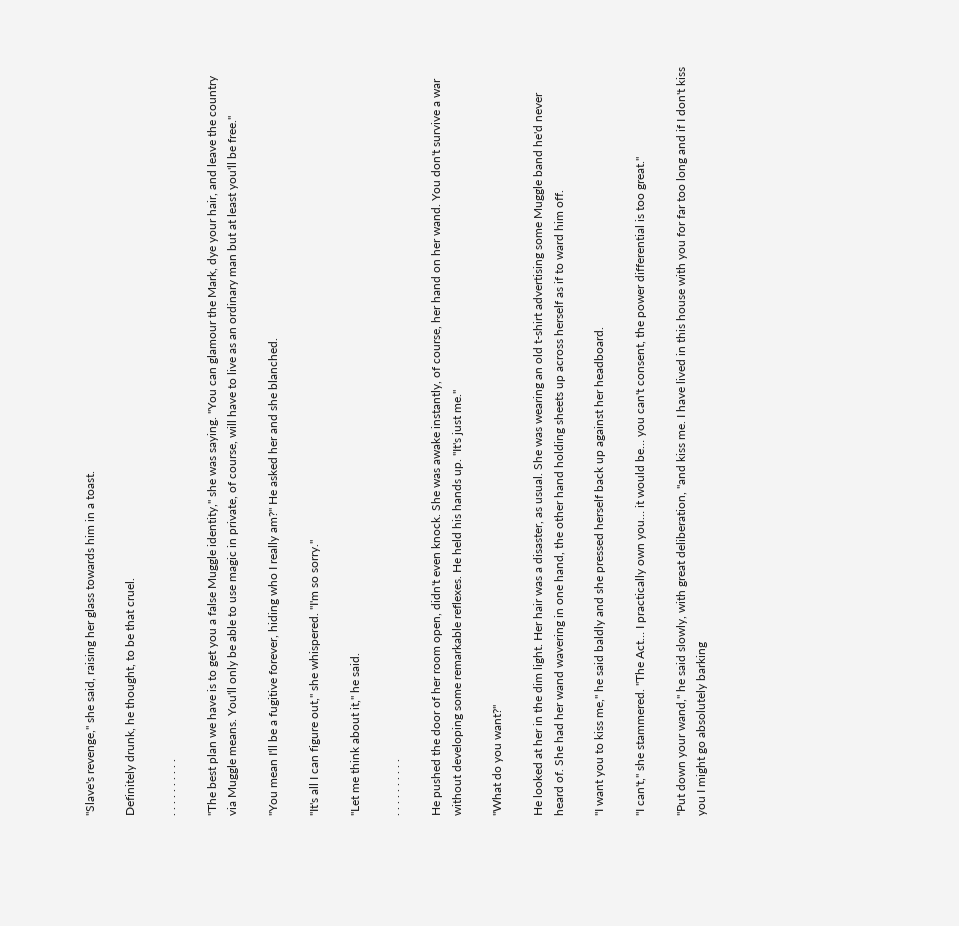"Slave's revenge," she said, raising her glass towards him in a toast.

Definitely drunk, he thought, to be that cruel.

. . . . . . . . . .

"The best plan we have is to get you a false Muggle identity," she was saying. "You can glamour the Mark, dye your hair, and leave the country via Muggle means. You'll only be able to use magic in private, of course, will have to live as an ordinary man but at least you'll be free."

"You mean I'll be a fugitive forever, hiding who I really am?" He asked her and she blanched.

"It's all I can figure out," she whispered. "I'm so sorry."

"Let me think about it," he said.

. . . . . . . . . .

He pushed the door of her room open, didn't even knock. She was awake instantly, of course, her hand on her wand. You don't survive a war without developing some remarkable reflexes. He held his hands up. "It's just me."

"What do you want?"

He looked at her in the dim light. Her hair was a disaster, as usual. She was wearing an old t-shirt advertising some Muggle band he'd never heard of. She had her wand wavering in one hand, the other hand holding sheets up across herself as if to ward him off.

"I want you to kiss me," he said baldly and she pressed herself back up against her headboard.

"I can't," she stammered. "The Act… I practically own you… it would be… you can't consent, the power differential is too great."

"Put down your wand," he said slowly, with great deliberation, "and kiss me. I have lived in this house with you for far too long and if I don't kiss you I might go absolutely barking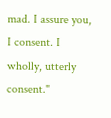mad. I assure you, I consent. I wholly, utterly consent."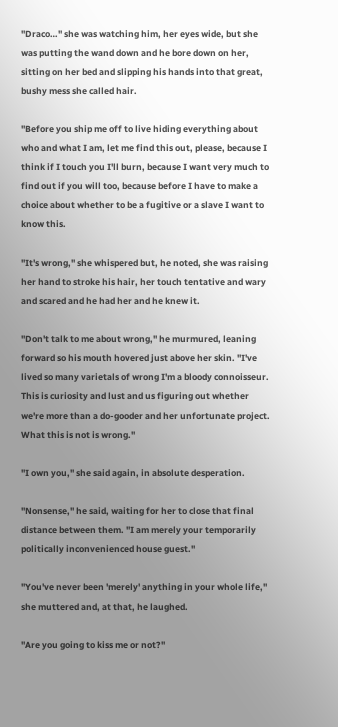"Draco…" she was watching him, her eyes wide, but she was putting the wand down and he bore down on her, sitting on her bed and slipping his hands into that great, bushy mess she called hair.

"Before you ship me off to live hiding everything about who and what I am, let me find this out, please, because I think if I touch you I'll burn, because I want very much to find out if you will too, because before I have to make a choice about whether to be a fugitive or a slave I want to know this.

"It's wrong," she whispered but, he noted, she was raising her hand to stroke his hair, her touch tentative and wary and scared and he had her and he knew it.

"Don't talk to me about wrong," he murmured, leaning forward so his mouth hovered just above her skin. "I've lived so many varietals of wrong I'm a bloody connoisseur. This is curiosity and lust and us figuring out whether we're more than a do-gooder and her unfortunate project. What this is not is wrong."

"I own you," she said again, in absolute desperation.

"Nonsense," he said, waiting for her to close that final distance between them. "I am merely your temporarily politically inconvenienced house guest."

"You've never been 'merely' anything in your whole life," she muttered and, at that, he laughed.

"Are you going to kiss me or not?"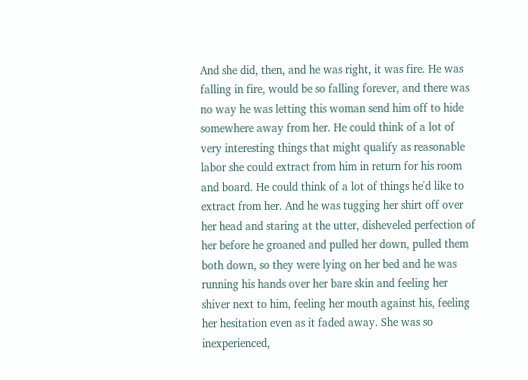And she did, then, and he was right, it was fire. He was falling in fire, would be so falling forever, and there was no way he was letting this woman send him off to hide somewhere away from her. He could think of a lot of very interesting things that might qualify as reasonable labor she could extract from him in return for his room and board. He could think of a lot of things he'd like to extract from her. And he was tugging her shirt off over her head and staring at the utter, disheveled perfection of her before he groaned and pulled her down, pulled them both down, so they were lying on her bed and he was running his hands over her bare skin and feeling her shiver next to him, feeling her mouth against his, feeling her hesitation even as it faded away. She was so inexperienced,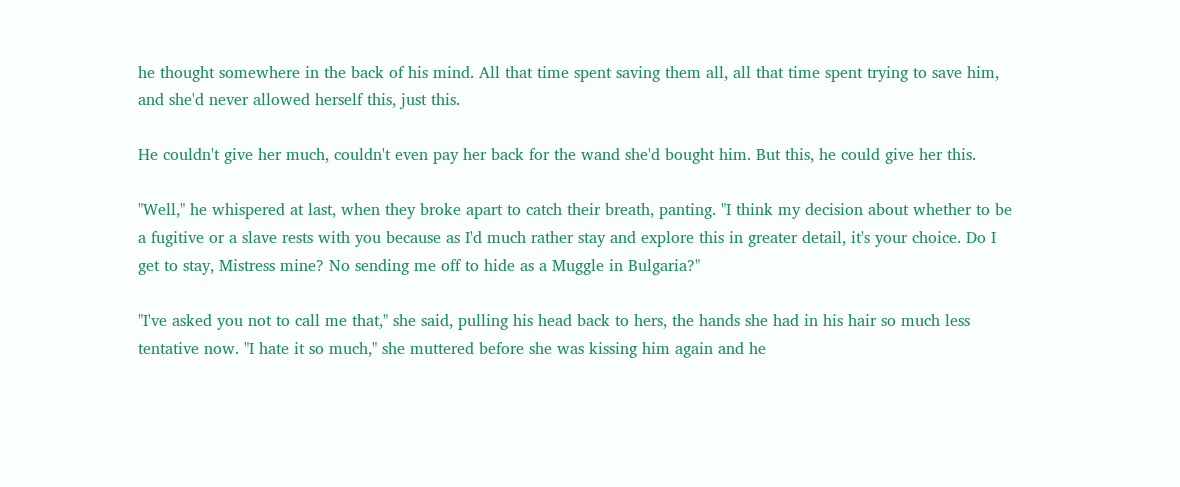he thought somewhere in the back of his mind. All that time spent saving them all, all that time spent trying to save him, and she'd never allowed herself this, just this.

He couldn't give her much, couldn't even pay her back for the wand she'd bought him. But this, he could give her this.

"Well," he whispered at last, when they broke apart to catch their breath, panting. "I think my decision about whether to be a fugitive or a slave rests with you because as I'd much rather stay and explore this in greater detail, it's your choice. Do I get to stay, Mistress mine? No sending me off to hide as a Muggle in Bulgaria?"

"I've asked you not to call me that," she said, pulling his head back to hers, the hands she had in his hair so much less tentative now. "I hate it so much," she muttered before she was kissing him again and he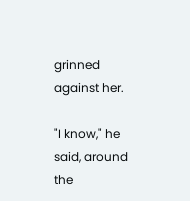grinned against her.

"I know," he said, around the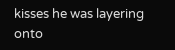kisses he was layering onto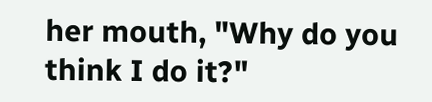her mouth, "Why do you think I do it?"